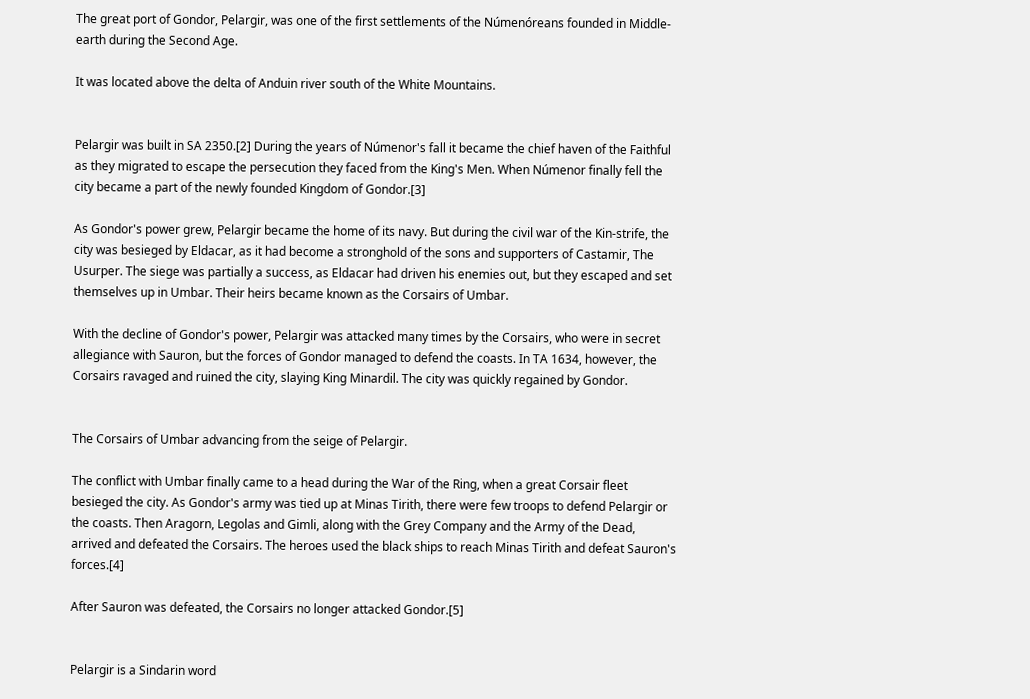The great port of Gondor, Pelargir, was one of the first settlements of the Númenóreans founded in Middle-earth during the Second Age.

It was located above the delta of Anduin river south of the White Mountains.


Pelargir was built in SA 2350.[2] During the years of Númenor's fall it became the chief haven of the Faithful as they migrated to escape the persecution they faced from the King's Men. When Númenor finally fell the city became a part of the newly founded Kingdom of Gondor.[3]

As Gondor's power grew, Pelargir became the home of its navy. But during the civil war of the Kin-strife, the city was besieged by Eldacar, as it had become a stronghold of the sons and supporters of Castamir, The Usurper. The siege was partially a success, as Eldacar had driven his enemies out, but they escaped and set themselves up in Umbar. Their heirs became known as the Corsairs of Umbar.

With the decline of Gondor's power, Pelargir was attacked many times by the Corsairs, who were in secret allegiance with Sauron, but the forces of Gondor managed to defend the coasts. In TA 1634, however, the Corsairs ravaged and ruined the city, slaying King Minardil. The city was quickly regained by Gondor.


The Corsairs of Umbar advancing from the seige of Pelargir.

The conflict with Umbar finally came to a head during the War of the Ring, when a great Corsair fleet besieged the city. As Gondor's army was tied up at Minas Tirith, there were few troops to defend Pelargir or the coasts. Then Aragorn, Legolas and Gimli, along with the Grey Company and the Army of the Dead, arrived and defeated the Corsairs. The heroes used the black ships to reach Minas Tirith and defeat Sauron's forces.[4]

After Sauron was defeated, the Corsairs no longer attacked Gondor.[5]


Pelargir is a Sindarin word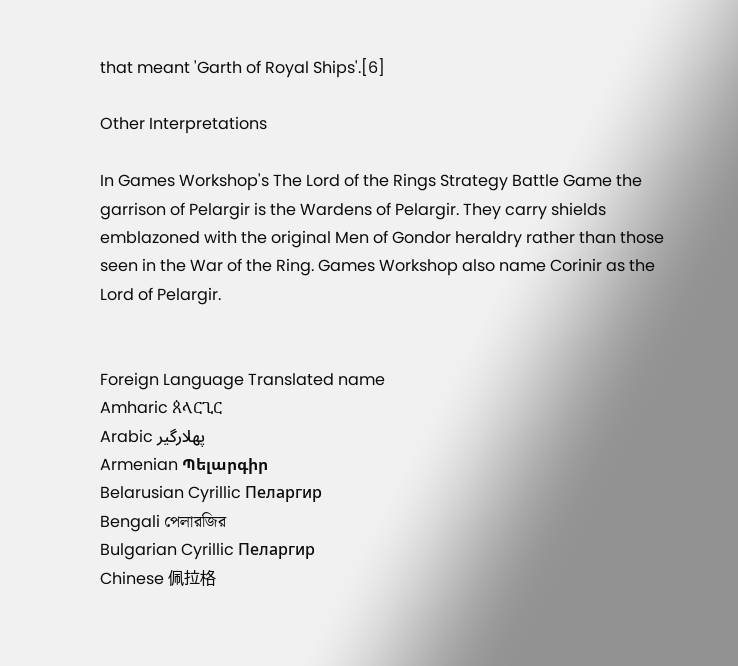that meant 'Garth of Royal Ships'.[6]

Other Interpretations

In Games Workshop's The Lord of the Rings Strategy Battle Game the garrison of Pelargir is the Wardens of Pelargir. They carry shields emblazoned with the original Men of Gondor heraldry rather than those seen in the War of the Ring. Games Workshop also name Corinir as the Lord of Pelargir.


Foreign Language Translated name
Amharic ጰላርጊር
Arabic پهلارگیر
Armenian Պելարգիր
Belarusian Cyrillic Пеларгир
Bengali পেলারজির
Bulgarian Cyrillic Пеларгир
Chinese 佩拉格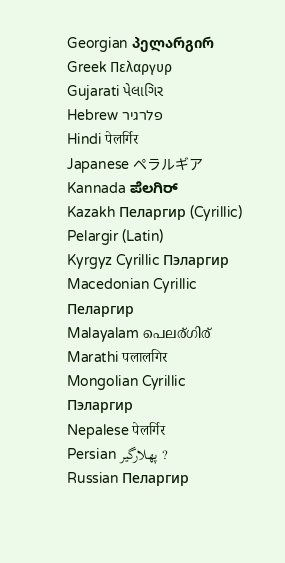Georgian პელარგირ
Greek Πελαργυρ
Gujarati પેલાગિર
Hebrew פלרגיר
Hindi पेलर्गिर
Japanese ペラルギア
Kannada ಪೆಲಗಿರ್
Kazakh Пеларгир (Cyrillic) Pelargir (Latin)
Kyrgyz Cyrillic Пэларгир
Macedonian Cyrillic Пеларгир
Malayalam പെലര്ഗിര്
Marathi पलालगिर
Mongolian Cyrillic Пэларгир
Nepalese पेलर्गिर
Persian پهلارگیر ?
Russian Пеларгир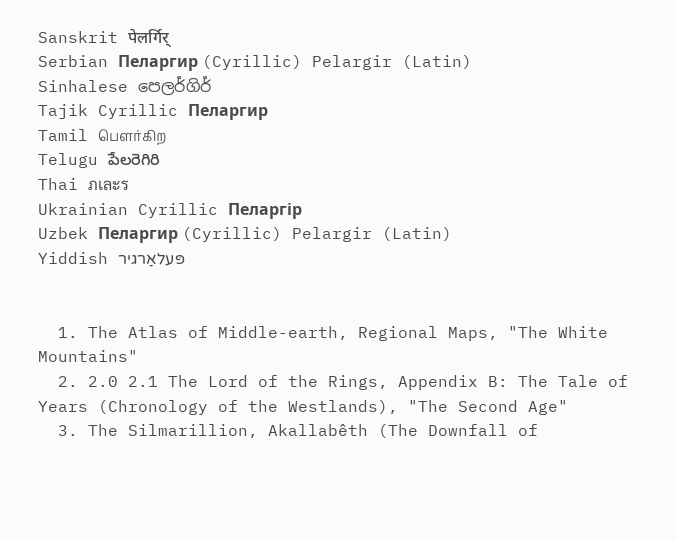Sanskrit पेलर्गिर्
Serbian Пеларгир (Cyrillic) Pelargir (Latin)
Sinhalese පෙලර්ගිර්
Tajik Cyrillic Пеларгир
Tamil பெளர்கிற
Telugu పేలరెగిరి
Thai ภเละร
Ukrainian Cyrillic Пеларгір
Uzbek Пеларгир (Cyrillic) Pelargir (Latin)
Yiddish פּעלאַרגיר


  1. The Atlas of Middle-earth, Regional Maps, "The White Mountains"
  2. 2.0 2.1 The Lord of the Rings, Appendix B: The Tale of Years (Chronology of the Westlands), "The Second Age"
  3. The Silmarillion, Akallabêth (The Downfall of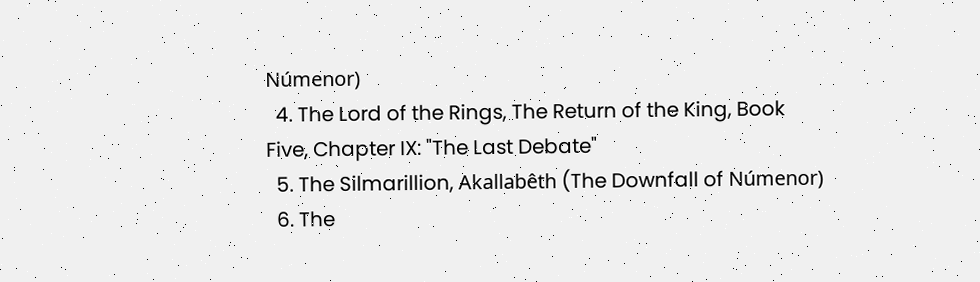Númenor)
  4. The Lord of the Rings, The Return of the King, Book Five, Chapter IX: "The Last Debate"
  5. The Silmarillion, Akallabêth (The Downfall of Númenor)
  6. The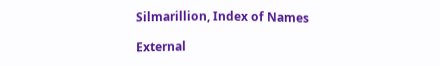Silmarillion, Index of Names

External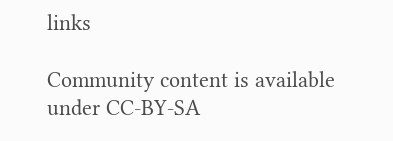links

Community content is available under CC-BY-SA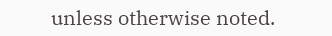unless otherwise noted.